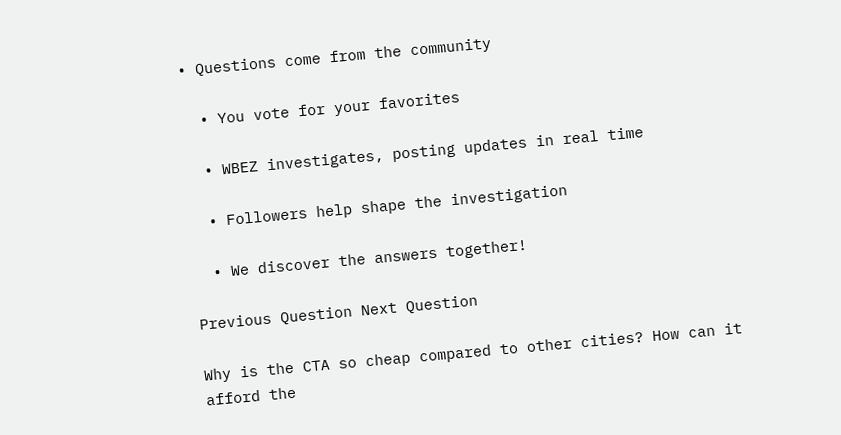• Questions come from the community

  • You vote for your favorites

  • WBEZ investigates, posting updates in real time

  • Followers help shape the investigation

  • We discover the answers together!

Previous Question Next Question

Why is the CTA so cheap compared to other cities? How can it afford the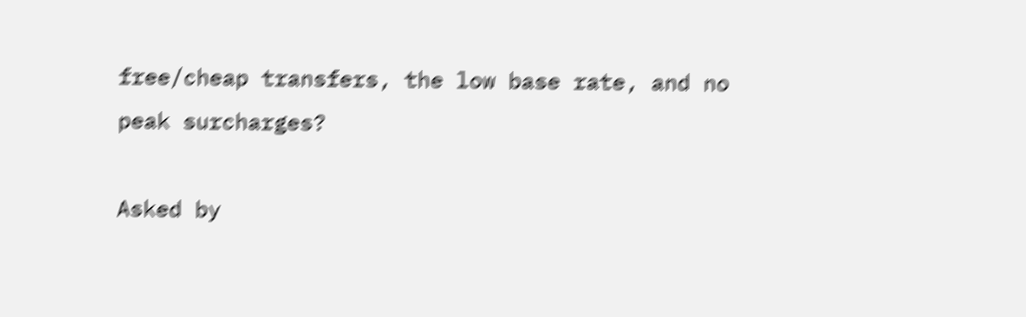free/cheap transfers, the low base rate, and no peak surcharges?

Asked by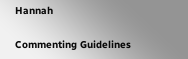Hannah

Commenting Guidelines